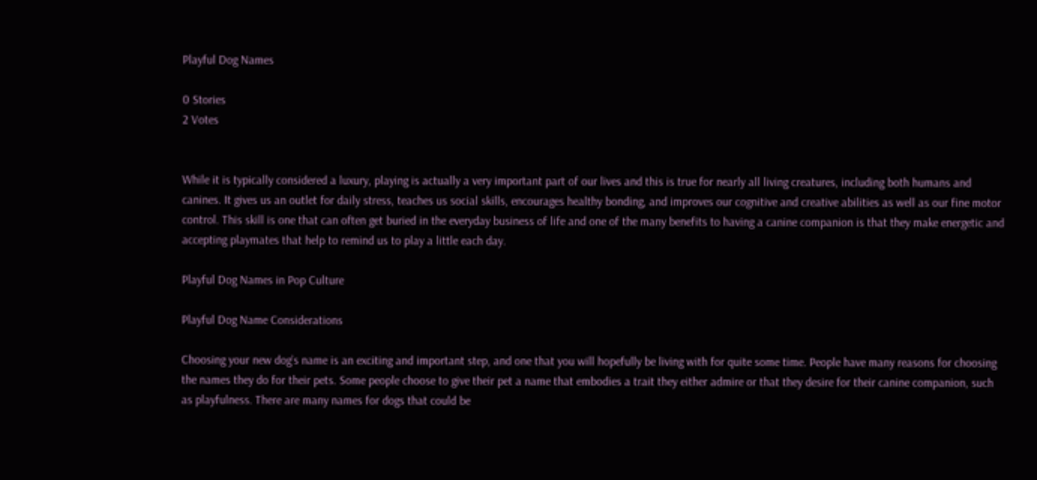Playful Dog Names

0 Stories
2 Votes


While it is typically considered a luxury, playing is actually a very important part of our lives and this is true for nearly all living creatures, including both humans and canines. It gives us an outlet for daily stress, teaches us social skills, encourages healthy bonding, and improves our cognitive and creative abilities as well as our fine motor control. This skill is one that can often get buried in the everyday business of life and one of the many benefits to having a canine companion is that they make energetic and accepting playmates that help to remind us to play a little each day.

Playful Dog Names in Pop Culture

Playful Dog Name Considerations

Choosing your new dog’s name is an exciting and important step, and one that you will hopefully be living with for quite some time. People have many reasons for choosing the names they do for their pets. Some people choose to give their pet a name that embodies a trait they either admire or that they desire for their canine companion, such as playfulness. There are many names for dogs that could be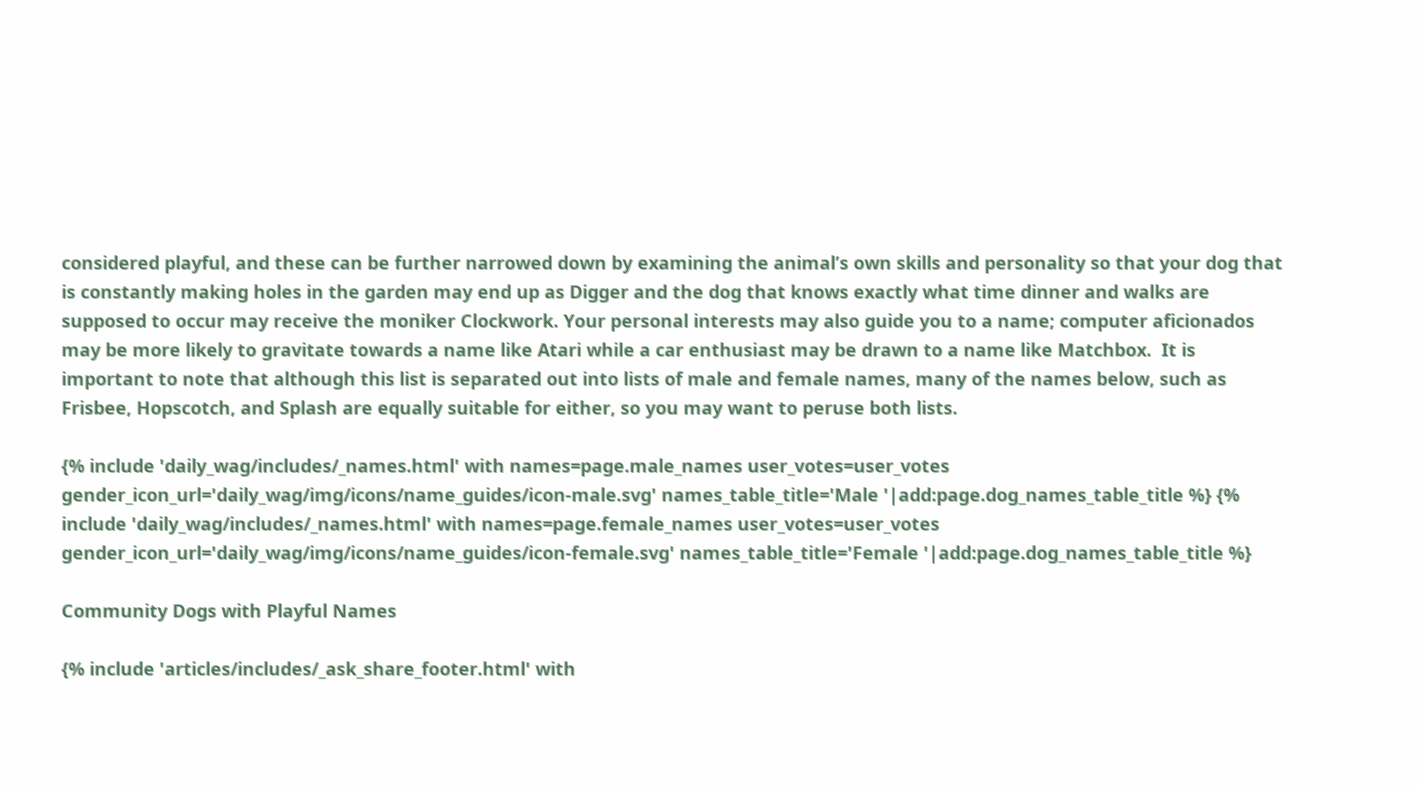considered playful, and these can be further narrowed down by examining the animal’s own skills and personality so that your dog that is constantly making holes in the garden may end up as Digger and the dog that knows exactly what time dinner and walks are supposed to occur may receive the moniker Clockwork. Your personal interests may also guide you to a name; computer aficionados may be more likely to gravitate towards a name like Atari while a car enthusiast may be drawn to a name like Matchbox.  It is important to note that although this list is separated out into lists of male and female names, many of the names below, such as Frisbee, Hopscotch, and Splash are equally suitable for either, so you may want to peruse both lists.

{% include 'daily_wag/includes/_names.html' with names=page.male_names user_votes=user_votes gender_icon_url='daily_wag/img/icons/name_guides/icon-male.svg' names_table_title='Male '|add:page.dog_names_table_title %} {% include 'daily_wag/includes/_names.html' with names=page.female_names user_votes=user_votes gender_icon_url='daily_wag/img/icons/name_guides/icon-female.svg' names_table_title='Female '|add:page.dog_names_table_title %}

Community Dogs with Playful Names

{% include 'articles/includes/_ask_share_footer.html' with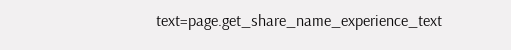text=page.get_share_name_experience_text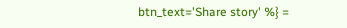btn_text='Share story' %} =